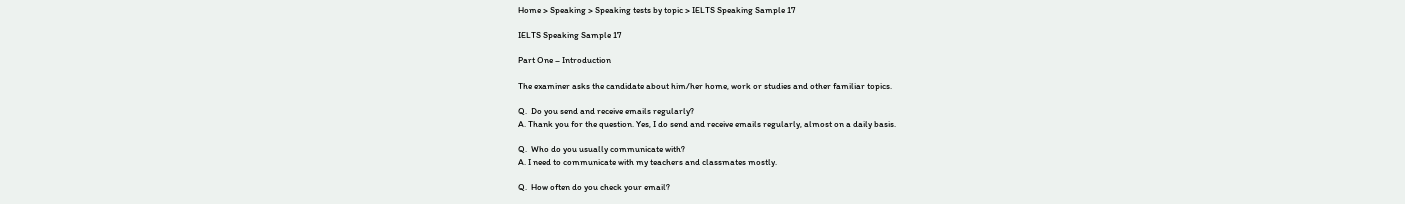Home > Speaking > Speaking tests by topic > IELTS Speaking Sample 17

IELTS Speaking Sample 17

Part One – Introduction

The examiner asks the candidate about him/her home, work or studies and other familiar topics.

Q.  Do you send and receive emails regularly?
A. Thank you for the question. Yes, I do send and receive emails regularly, almost on a daily basis.

Q.  Who do you usually communicate with?
A. I need to communicate with my teachers and classmates mostly.

Q.  How often do you check your email?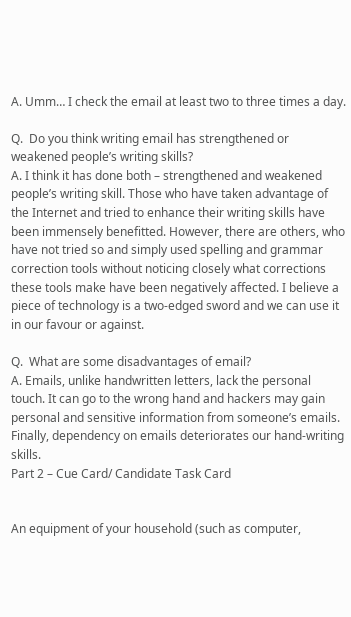A. Umm… I check the email at least two to three times a day.

Q.  Do you think writing email has strengthened or weakened people’s writing skills?
A. I think it has done both – strengthened and weakened people’s writing skill. Those who have taken advantage of the Internet and tried to enhance their writing skills have been immensely benefitted. However, there are others, who have not tried so and simply used spelling and grammar correction tools without noticing closely what corrections these tools make have been negatively affected. I believe a piece of technology is a two-edged sword and we can use it in our favour or against.

Q.  What are some disadvantages of email?
A. Emails, unlike handwritten letters, lack the personal touch. It can go to the wrong hand and hackers may gain personal and sensitive information from someone’s emails. Finally, dependency on emails deteriorates our hand-writing skills.
Part 2 – Cue Card/ Candidate Task Card


An equipment of your household (such as computer,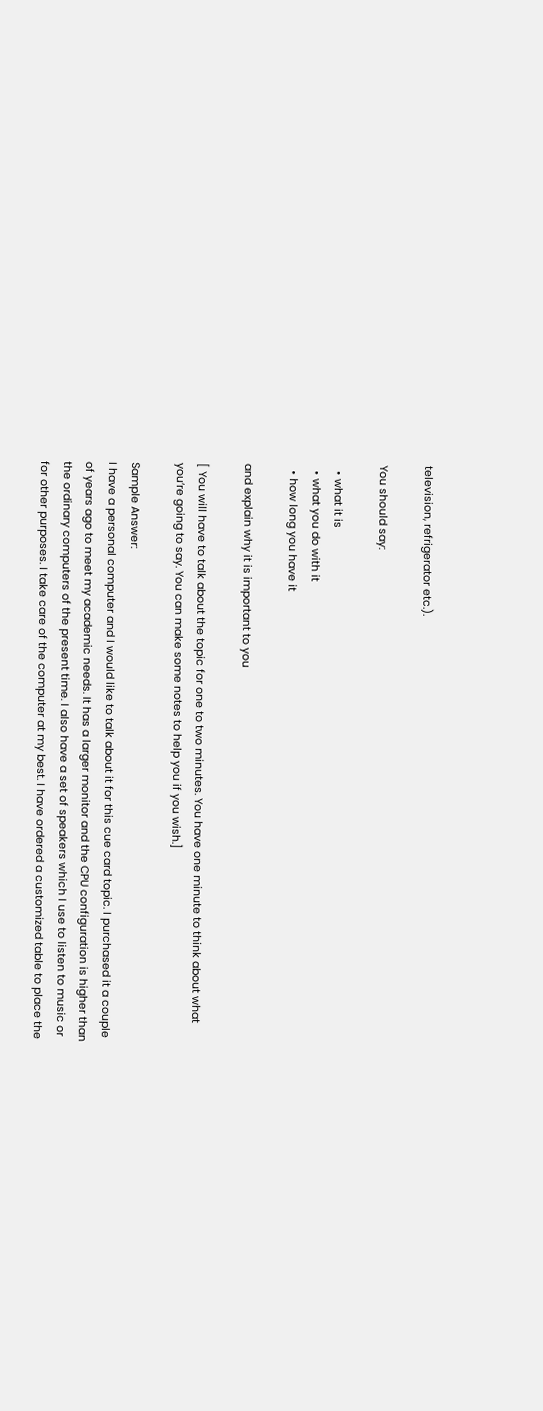television, refrigerator etc.).

You should say:

  • what it is
  • what you do with it
  • how long you have it

and explain why it is important to you

[ You will have to talk about the topic for one to two minutes. You have one minute to think about what you’re going to say. You can make some notes to help you if you wish.]

Sample Answer:
I have a personal computer and I would like to talk about it for this cue card topic. I purchased it a couple of years ago to meet my academic needs. It has a larger monitor and the CPU configuration is higher than the ordinary computers of the present time. I also have a set of speakers which I use to listen to music or for other purposes. I take care of the computer at my best. I have ordered a customized table to place the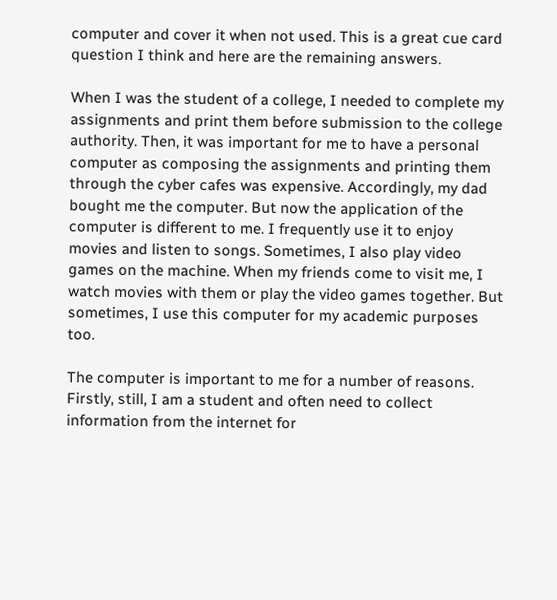computer and cover it when not used. This is a great cue card question I think and here are the remaining answers.

When I was the student of a college, I needed to complete my assignments and print them before submission to the college authority. Then, it was important for me to have a personal computer as composing the assignments and printing them through the cyber cafes was expensive. Accordingly, my dad bought me the computer. But now the application of the computer is different to me. I frequently use it to enjoy movies and listen to songs. Sometimes, I also play video games on the machine. When my friends come to visit me, I watch movies with them or play the video games together. But sometimes, I use this computer for my academic purposes too.

The computer is important to me for a number of reasons. Firstly, still, I am a student and often need to collect information from the internet for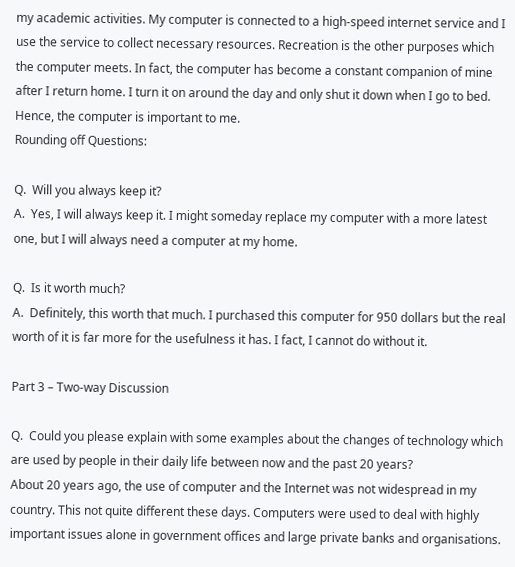my academic activities. My computer is connected to a high-speed internet service and I use the service to collect necessary resources. Recreation is the other purposes which the computer meets. In fact, the computer has become a constant companion of mine after I return home. I turn it on around the day and only shut it down when I go to bed. Hence, the computer is important to me.
Rounding off Questions:

Q.  Will you always keep it?
A.  Yes, I will always keep it. I might someday replace my computer with a more latest one, but I will always need a computer at my home.

Q.  Is it worth much?
A.  Definitely, this worth that much. I purchased this computer for 950 dollars but the real worth of it is far more for the usefulness it has. I fact, I cannot do without it.

Part 3 – Two-way Discussion

Q.  Could you please explain with some examples about the changes of technology which are used by people in their daily life between now and the past 20 years?
About 20 years ago, the use of computer and the Internet was not widespread in my country. This not quite different these days. Computers were used to deal with highly important issues alone in government offices and large private banks and organisations.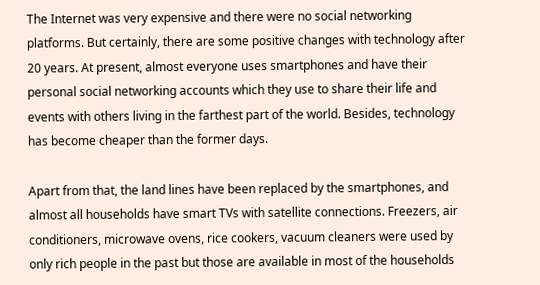The Internet was very expensive and there were no social networking platforms. But certainly, there are some positive changes with technology after 20 years. At present, almost everyone uses smartphones and have their personal social networking accounts which they use to share their life and events with others living in the farthest part of the world. Besides, technology has become cheaper than the former days.

Apart from that, the land lines have been replaced by the smartphones, and almost all households have smart TVs with satellite connections. Freezers, air conditioners, microwave ovens, rice cookers, vacuum cleaners were used by only rich people in the past but those are available in most of the households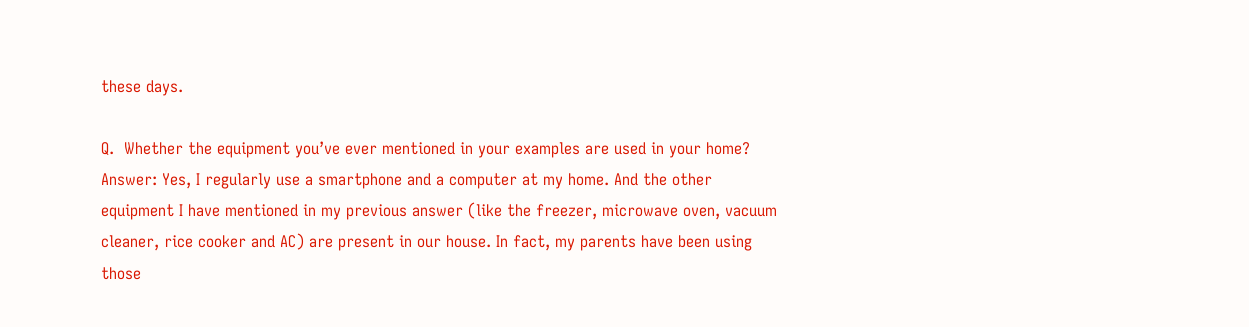these days.

Q.  Whether the equipment you’ve ever mentioned in your examples are used in your home?
Answer: Yes, I regularly use a smartphone and a computer at my home. And the other equipment I have mentioned in my previous answer (like the freezer, microwave oven, vacuum cleaner, rice cooker and AC) are present in our house. In fact, my parents have been using those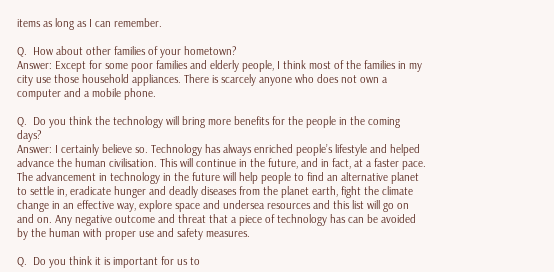items as long as I can remember.

Q.  How about other families of your hometown?
Answer: Except for some poor families and elderly people, I think most of the families in my city use those household appliances. There is scarcely anyone who does not own a computer and a mobile phone.

Q.  Do you think the technology will bring more benefits for the people in the coming days?
Answer: I certainly believe so. Technology has always enriched people’s lifestyle and helped advance the human civilisation. This will continue in the future, and in fact, at a faster pace. The advancement in technology in the future will help people to find an alternative planet to settle in, eradicate hunger and deadly diseases from the planet earth, fight the climate change in an effective way, explore space and undersea resources and this list will go on and on. Any negative outcome and threat that a piece of technology has can be avoided by the human with proper use and safety measures.

Q.  Do you think it is important for us to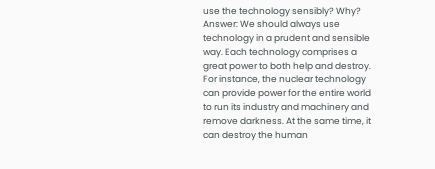use the technology sensibly? Why?
Answer: We should always use technology in a prudent and sensible way. Each technology comprises a great power to both help and destroy. For instance, the nuclear technology can provide power for the entire world to run its industry and machinery and remove darkness. At the same time, it can destroy the human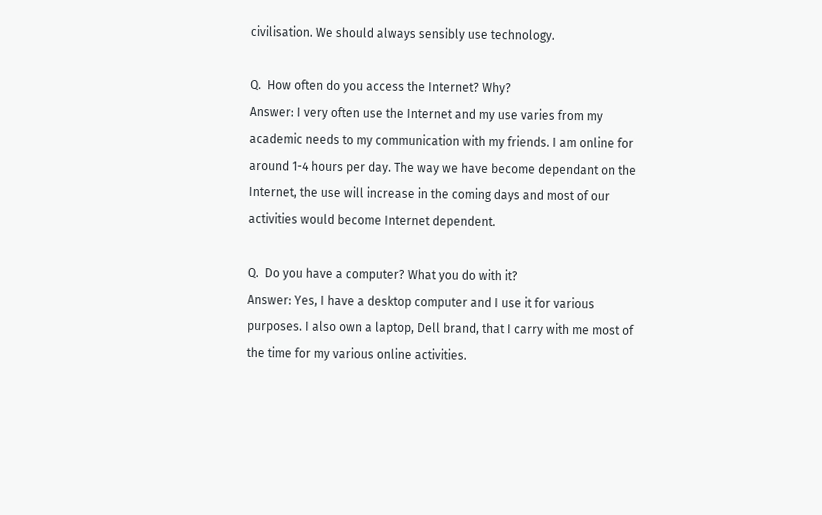civilisation. We should always sensibly use technology.

Q.  How often do you access the Internet? Why?
Answer: I very often use the Internet and my use varies from my academic needs to my communication with my friends. I am online for around 1-4 hours per day. The way we have become dependant on the Internet, the use will increase in the coming days and most of our activities would become Internet dependent.

Q.  Do you have a computer? What you do with it?
Answer: Yes, I have a desktop computer and I use it for various purposes. I also own a laptop, Dell brand, that I carry with me most of the time for my various online activities.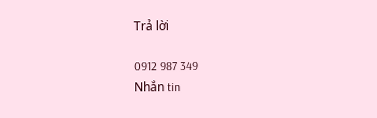Trả lời

0912 987 349
Nhắn tin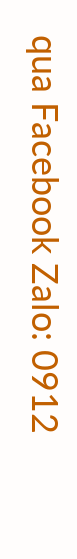qua Facebook Zalo: 0912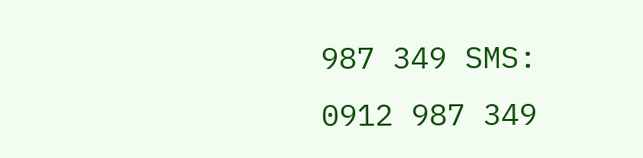987 349 SMS: 0912 987 349